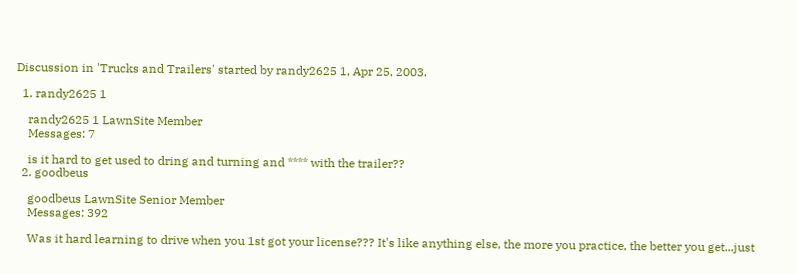Discussion in 'Trucks and Trailers' started by randy2625 1, Apr 25, 2003.

  1. randy2625 1

    randy2625 1 LawnSite Member
    Messages: 7

    is it hard to get used to dring and turning and **** with the trailer??
  2. goodbeus

    goodbeus LawnSite Senior Member
    Messages: 392

    Was it hard learning to drive when you 1st got your license??? It's like anything else, the more you practice, the better you get...just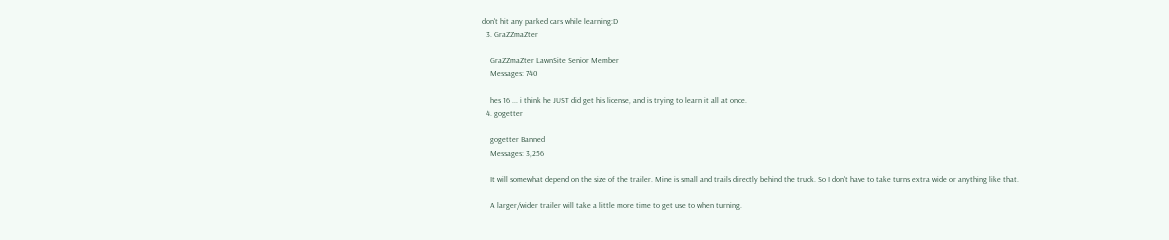don't hit any parked cars while learning:D
  3. GraZZmaZter

    GraZZmaZter LawnSite Senior Member
    Messages: 740

    hes 16 ... i think he JUST did get his license, and is trying to learn it all at once.
  4. gogetter

    gogetter Banned
    Messages: 3,256

    It will somewhat depend on the size of the trailer. Mine is small and trails directly behind the truck. So I don't have to take turns extra wide or anything like that.

    A larger/wider trailer will take a little more time to get use to when turning.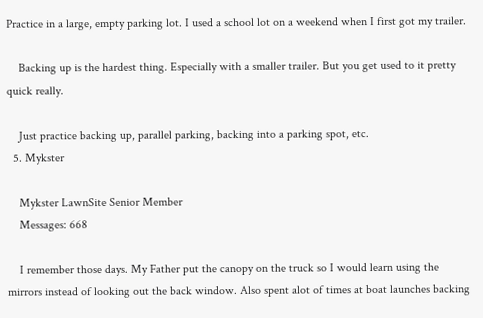Practice in a large, empty parking lot. I used a school lot on a weekend when I first got my trailer.

    Backing up is the hardest thing. Especially with a smaller trailer. But you get used to it pretty quick really.

    Just practice backing up, parallel parking, backing into a parking spot, etc.
  5. Mykster

    Mykster LawnSite Senior Member
    Messages: 668

    I remember those days. My Father put the canopy on the truck so I would learn using the mirrors instead of looking out the back window. Also spent alot of times at boat launches backing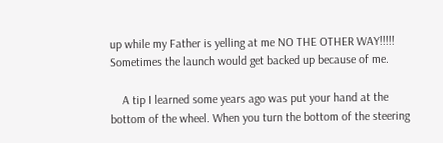up while my Father is yelling at me NO THE OTHER WAY!!!!! Sometimes the launch would get backed up because of me.

    A tip I learned some years ago was put your hand at the bottom of the wheel. When you turn the bottom of the steering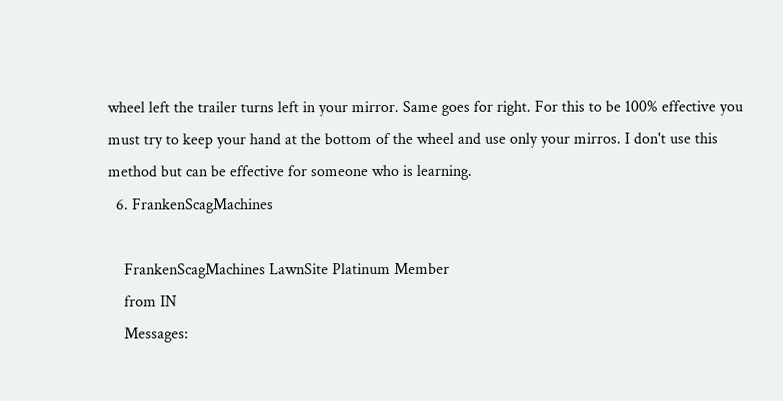wheel left the trailer turns left in your mirror. Same goes for right. For this to be 100% effective you must try to keep your hand at the bottom of the wheel and use only your mirros. I don't use this method but can be effective for someone who is learning.
  6. FrankenScagMachines

    FrankenScagMachines LawnSite Platinum Member
    from IN
    Messages: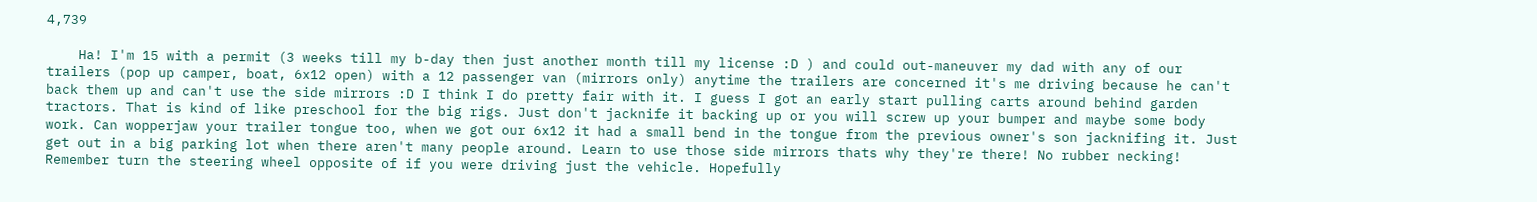4,739

    Ha! I'm 15 with a permit (3 weeks till my b-day then just another month till my license :D ) and could out-maneuver my dad with any of our trailers (pop up camper, boat, 6x12 open) with a 12 passenger van (mirrors only) anytime the trailers are concerned it's me driving because he can't back them up and can't use the side mirrors :D I think I do pretty fair with it. I guess I got an early start pulling carts around behind garden tractors. That is kind of like preschool for the big rigs. Just don't jacknife it backing up or you will screw up your bumper and maybe some body work. Can wopperjaw your trailer tongue too, when we got our 6x12 it had a small bend in the tongue from the previous owner's son jacknifing it. Just get out in a big parking lot when there aren't many people around. Learn to use those side mirrors thats why they're there! No rubber necking! Remember turn the steering wheel opposite of if you were driving just the vehicle. Hopefully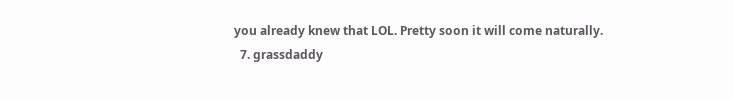you already knew that LOL. Pretty soon it will come naturally.
  7. grassdaddy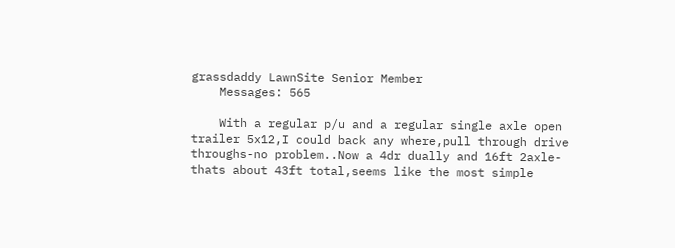grassdaddy LawnSite Senior Member
    Messages: 565

    With a regular p/u and a regular single axle open trailer 5x12,I could back any where,pull through drive throughs-no problem..Now a 4dr dually and 16ft 2axle-thats about 43ft total,seems like the most simple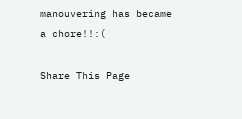manouvering has became a chore!!:(

Share This Page